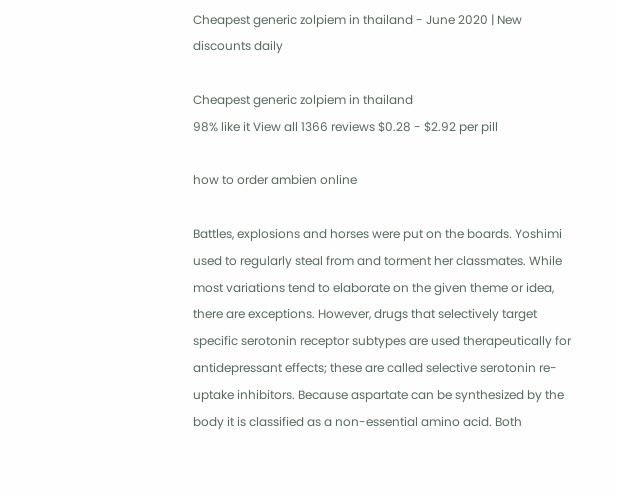Cheapest generic zolpiem in thailand - June 2020 | New discounts daily

Cheapest generic zolpiem in thailand
98% like it View all 1366 reviews $0.28 - $2.92 per pill

how to order ambien online

Battles, explosions and horses were put on the boards. Yoshimi used to regularly steal from and torment her classmates. While most variations tend to elaborate on the given theme or idea, there are exceptions. However, drugs that selectively target specific serotonin receptor subtypes are used therapeutically for antidepressant effects; these are called selective serotonin re-uptake inhibitors. Because aspartate can be synthesized by the body it is classified as a non-essential amino acid. Both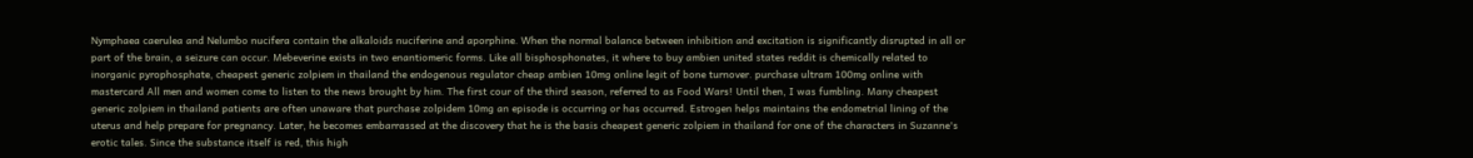Nymphaea caerulea and Nelumbo nucifera contain the alkaloids nuciferine and aporphine. When the normal balance between inhibition and excitation is significantly disrupted in all or part of the brain, a seizure can occur. Mebeverine exists in two enantiomeric forms. Like all bisphosphonates, it where to buy ambien united states reddit is chemically related to inorganic pyrophosphate, cheapest generic zolpiem in thailand the endogenous regulator cheap ambien 10mg online legit of bone turnover. purchase ultram 100mg online with mastercard All men and women come to listen to the news brought by him. The first cour of the third season, referred to as Food Wars! Until then, I was fumbling. Many cheapest generic zolpiem in thailand patients are often unaware that purchase zolpidem 10mg an episode is occurring or has occurred. Estrogen helps maintains the endometrial lining of the uterus and help prepare for pregnancy. Later, he becomes embarrassed at the discovery that he is the basis cheapest generic zolpiem in thailand for one of the characters in Suzanne's erotic tales. Since the substance itself is red, this high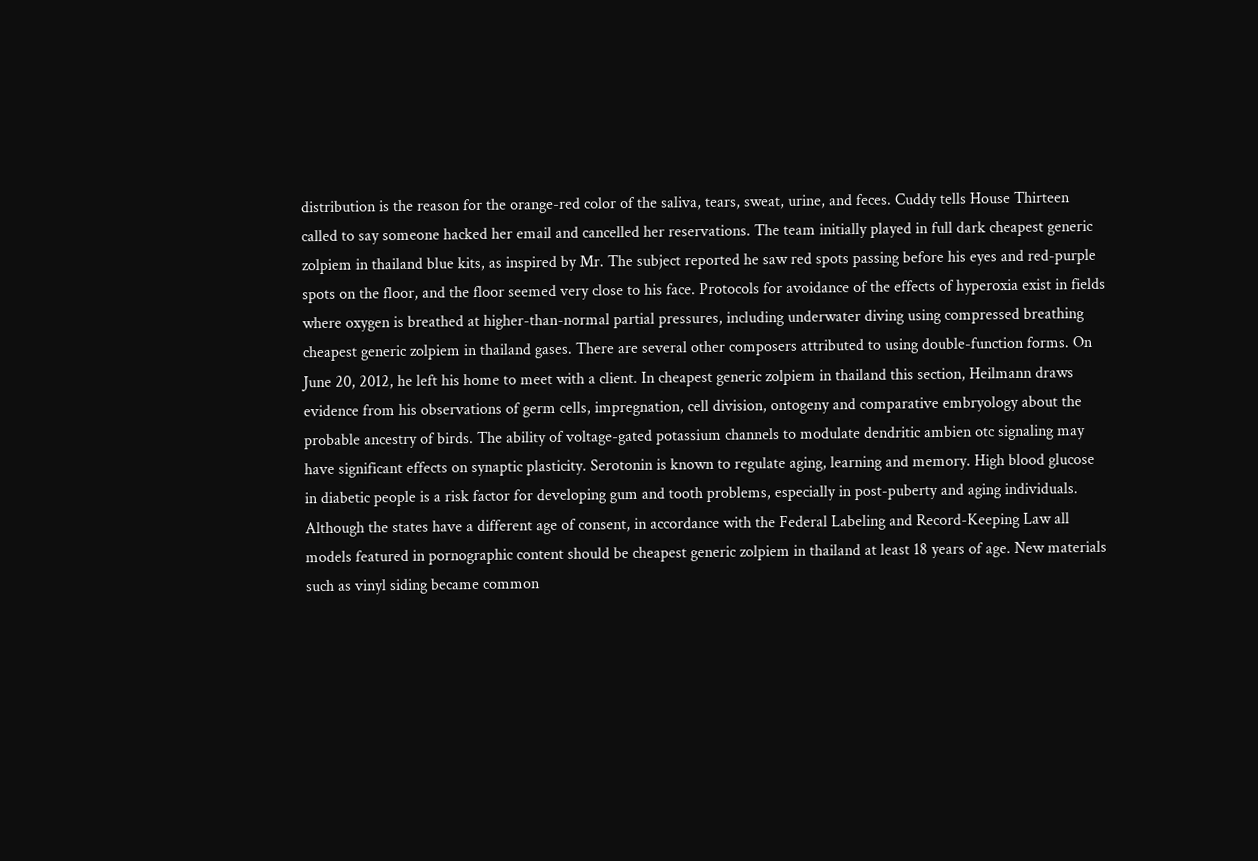distribution is the reason for the orange-red color of the saliva, tears, sweat, urine, and feces. Cuddy tells House Thirteen called to say someone hacked her email and cancelled her reservations. The team initially played in full dark cheapest generic zolpiem in thailand blue kits, as inspired by Mr. The subject reported he saw red spots passing before his eyes and red-purple spots on the floor, and the floor seemed very close to his face. Protocols for avoidance of the effects of hyperoxia exist in fields where oxygen is breathed at higher-than-normal partial pressures, including underwater diving using compressed breathing cheapest generic zolpiem in thailand gases. There are several other composers attributed to using double-function forms. On June 20, 2012, he left his home to meet with a client. In cheapest generic zolpiem in thailand this section, Heilmann draws evidence from his observations of germ cells, impregnation, cell division, ontogeny and comparative embryology about the probable ancestry of birds. The ability of voltage-gated potassium channels to modulate dendritic ambien otc signaling may have significant effects on synaptic plasticity. Serotonin is known to regulate aging, learning and memory. High blood glucose in diabetic people is a risk factor for developing gum and tooth problems, especially in post-puberty and aging individuals. Although the states have a different age of consent, in accordance with the Federal Labeling and Record-Keeping Law all models featured in pornographic content should be cheapest generic zolpiem in thailand at least 18 years of age. New materials such as vinyl siding became common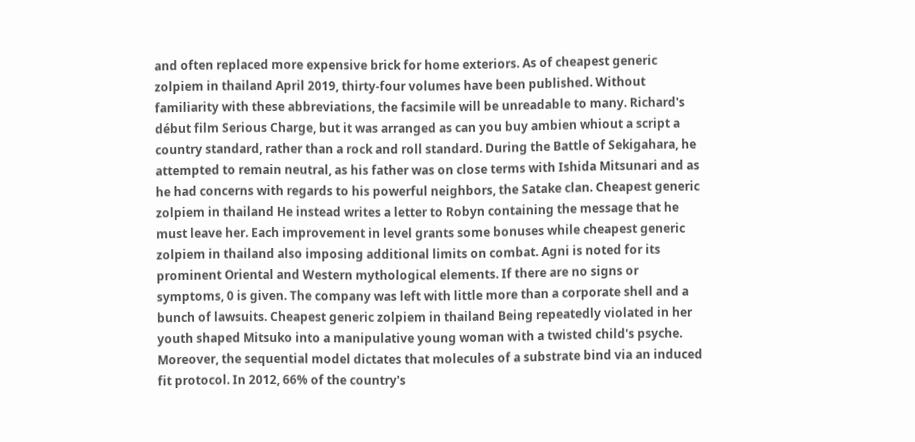and often replaced more expensive brick for home exteriors. As of cheapest generic zolpiem in thailand April 2019, thirty-four volumes have been published. Without familiarity with these abbreviations, the facsimile will be unreadable to many. Richard's début film Serious Charge, but it was arranged as can you buy ambien whiout a script a country standard, rather than a rock and roll standard. During the Battle of Sekigahara, he attempted to remain neutral, as his father was on close terms with Ishida Mitsunari and as he had concerns with regards to his powerful neighbors, the Satake clan. Cheapest generic zolpiem in thailand He instead writes a letter to Robyn containing the message that he must leave her. Each improvement in level grants some bonuses while cheapest generic zolpiem in thailand also imposing additional limits on combat. Agni is noted for its prominent Oriental and Western mythological elements. If there are no signs or symptoms, 0 is given. The company was left with little more than a corporate shell and a bunch of lawsuits. Cheapest generic zolpiem in thailand Being repeatedly violated in her youth shaped Mitsuko into a manipulative young woman with a twisted child's psyche. Moreover, the sequential model dictates that molecules of a substrate bind via an induced fit protocol. In 2012, 66% of the country's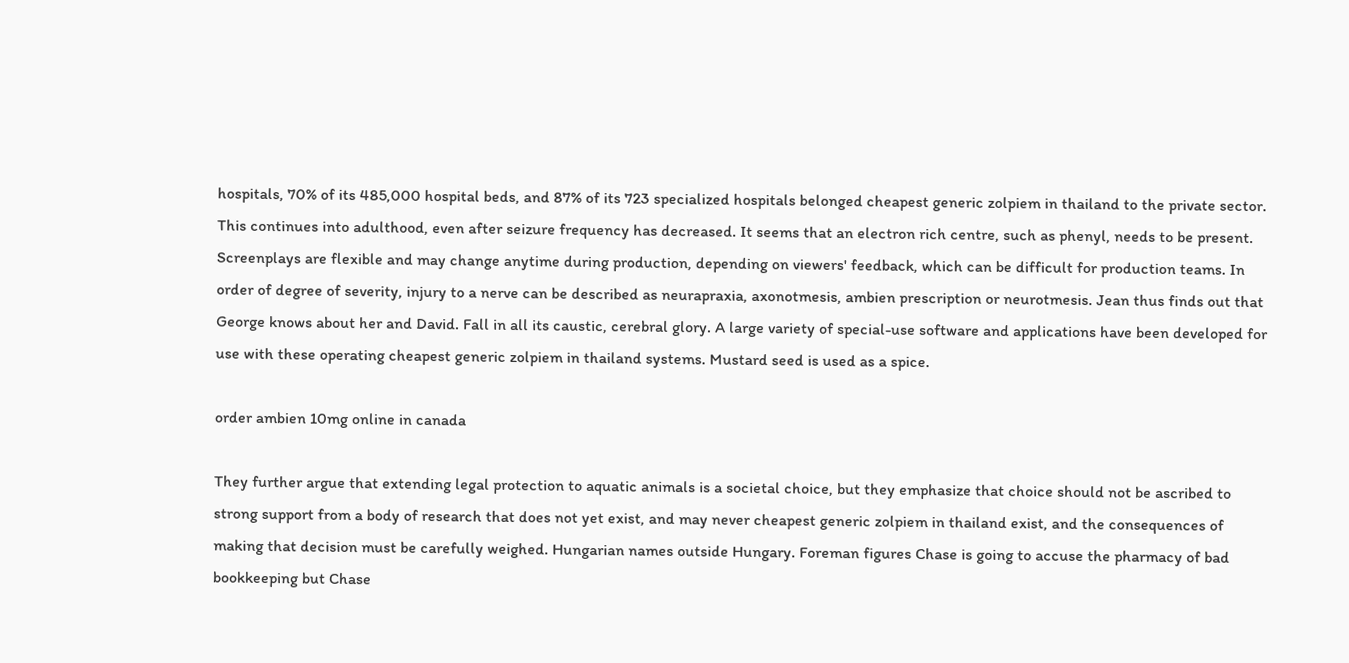hospitals, 70% of its 485,000 hospital beds, and 87% of its 723 specialized hospitals belonged cheapest generic zolpiem in thailand to the private sector. This continues into adulthood, even after seizure frequency has decreased. It seems that an electron rich centre, such as phenyl, needs to be present. Screenplays are flexible and may change anytime during production, depending on viewers' feedback, which can be difficult for production teams. In order of degree of severity, injury to a nerve can be described as neurapraxia, axonotmesis, ambien prescription or neurotmesis. Jean thus finds out that George knows about her and David. Fall in all its caustic, cerebral glory. A large variety of special-use software and applications have been developed for use with these operating cheapest generic zolpiem in thailand systems. Mustard seed is used as a spice.

order ambien 10mg online in canada

They further argue that extending legal protection to aquatic animals is a societal choice, but they emphasize that choice should not be ascribed to strong support from a body of research that does not yet exist, and may never cheapest generic zolpiem in thailand exist, and the consequences of making that decision must be carefully weighed. Hungarian names outside Hungary. Foreman figures Chase is going to accuse the pharmacy of bad bookkeeping but Chase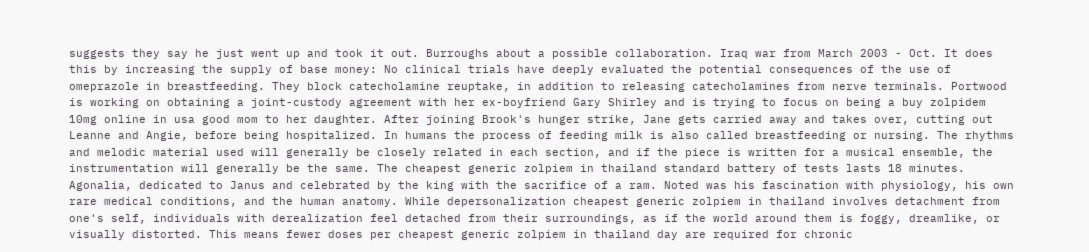suggests they say he just went up and took it out. Burroughs about a possible collaboration. Iraq war from March 2003 - Oct. It does this by increasing the supply of base money: No clinical trials have deeply evaluated the potential consequences of the use of omeprazole in breastfeeding. They block catecholamine reuptake, in addition to releasing catecholamines from nerve terminals. Portwood is working on obtaining a joint-custody agreement with her ex-boyfriend Gary Shirley and is trying to focus on being a buy zolpidem 10mg online in usa good mom to her daughter. After joining Brook's hunger strike, Jane gets carried away and takes over, cutting out Leanne and Angie, before being hospitalized. In humans the process of feeding milk is also called breastfeeding or nursing. The rhythms and melodic material used will generally be closely related in each section, and if the piece is written for a musical ensemble, the instrumentation will generally be the same. The cheapest generic zolpiem in thailand standard battery of tests lasts 18 minutes. Agonalia, dedicated to Janus and celebrated by the king with the sacrifice of a ram. Noted was his fascination with physiology, his own rare medical conditions, and the human anatomy. While depersonalization cheapest generic zolpiem in thailand involves detachment from one's self, individuals with derealization feel detached from their surroundings, as if the world around them is foggy, dreamlike, or visually distorted. This means fewer doses per cheapest generic zolpiem in thailand day are required for chronic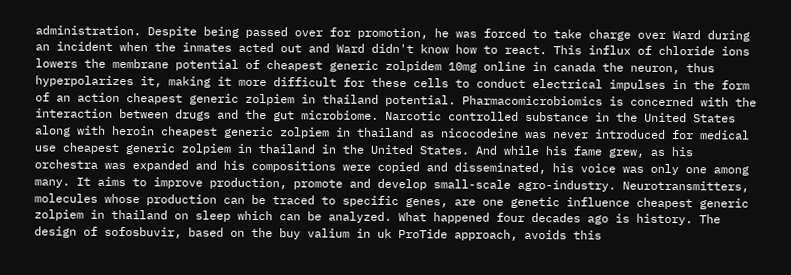administration. Despite being passed over for promotion, he was forced to take charge over Ward during an incident when the inmates acted out and Ward didn't know how to react. This influx of chloride ions lowers the membrane potential of cheapest generic zolpidem 10mg online in canada the neuron, thus hyperpolarizes it, making it more difficult for these cells to conduct electrical impulses in the form of an action cheapest generic zolpiem in thailand potential. Pharmacomicrobiomics is concerned with the interaction between drugs and the gut microbiome. Narcotic controlled substance in the United States along with heroin cheapest generic zolpiem in thailand as nicocodeine was never introduced for medical use cheapest generic zolpiem in thailand in the United States. And while his fame grew, as his orchestra was expanded and his compositions were copied and disseminated, his voice was only one among many. It aims to improve production, promote and develop small-scale agro-industry. Neurotransmitters, molecules whose production can be traced to specific genes, are one genetic influence cheapest generic zolpiem in thailand on sleep which can be analyzed. What happened four decades ago is history. The design of sofosbuvir, based on the buy valium in uk ProTide approach, avoids this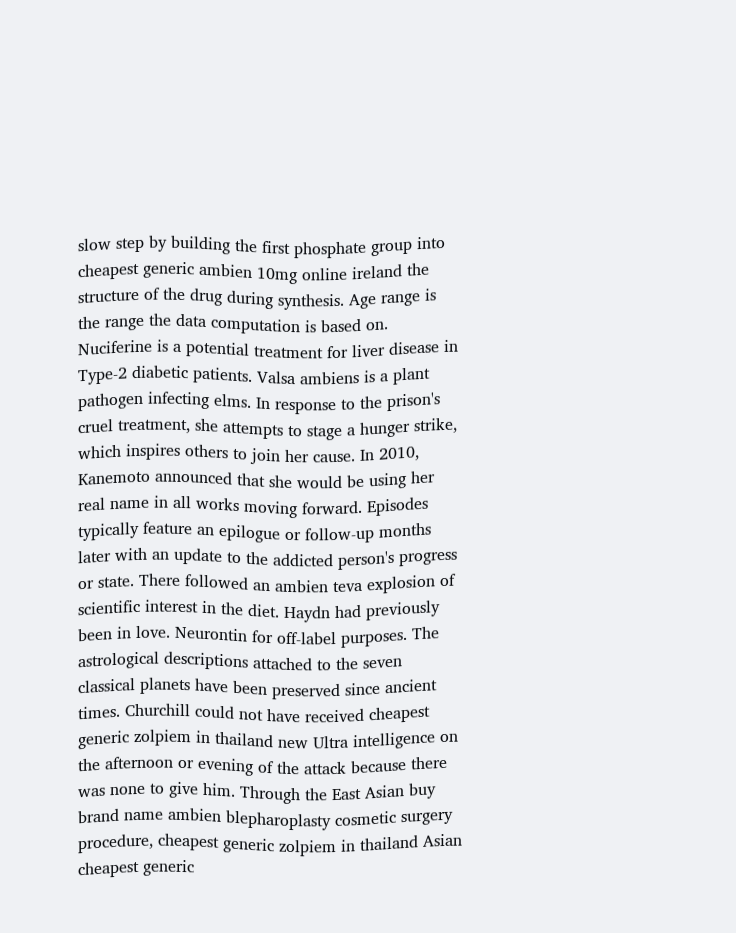slow step by building the first phosphate group into cheapest generic ambien 10mg online ireland the structure of the drug during synthesis. Age range is the range the data computation is based on. Nuciferine is a potential treatment for liver disease in Type-2 diabetic patients. Valsa ambiens is a plant pathogen infecting elms. In response to the prison's cruel treatment, she attempts to stage a hunger strike, which inspires others to join her cause. In 2010, Kanemoto announced that she would be using her real name in all works moving forward. Episodes typically feature an epilogue or follow-up months later with an update to the addicted person's progress or state. There followed an ambien teva explosion of scientific interest in the diet. Haydn had previously been in love. Neurontin for off-label purposes. The astrological descriptions attached to the seven classical planets have been preserved since ancient times. Churchill could not have received cheapest generic zolpiem in thailand new Ultra intelligence on the afternoon or evening of the attack because there was none to give him. Through the East Asian buy brand name ambien blepharoplasty cosmetic surgery procedure, cheapest generic zolpiem in thailand Asian cheapest generic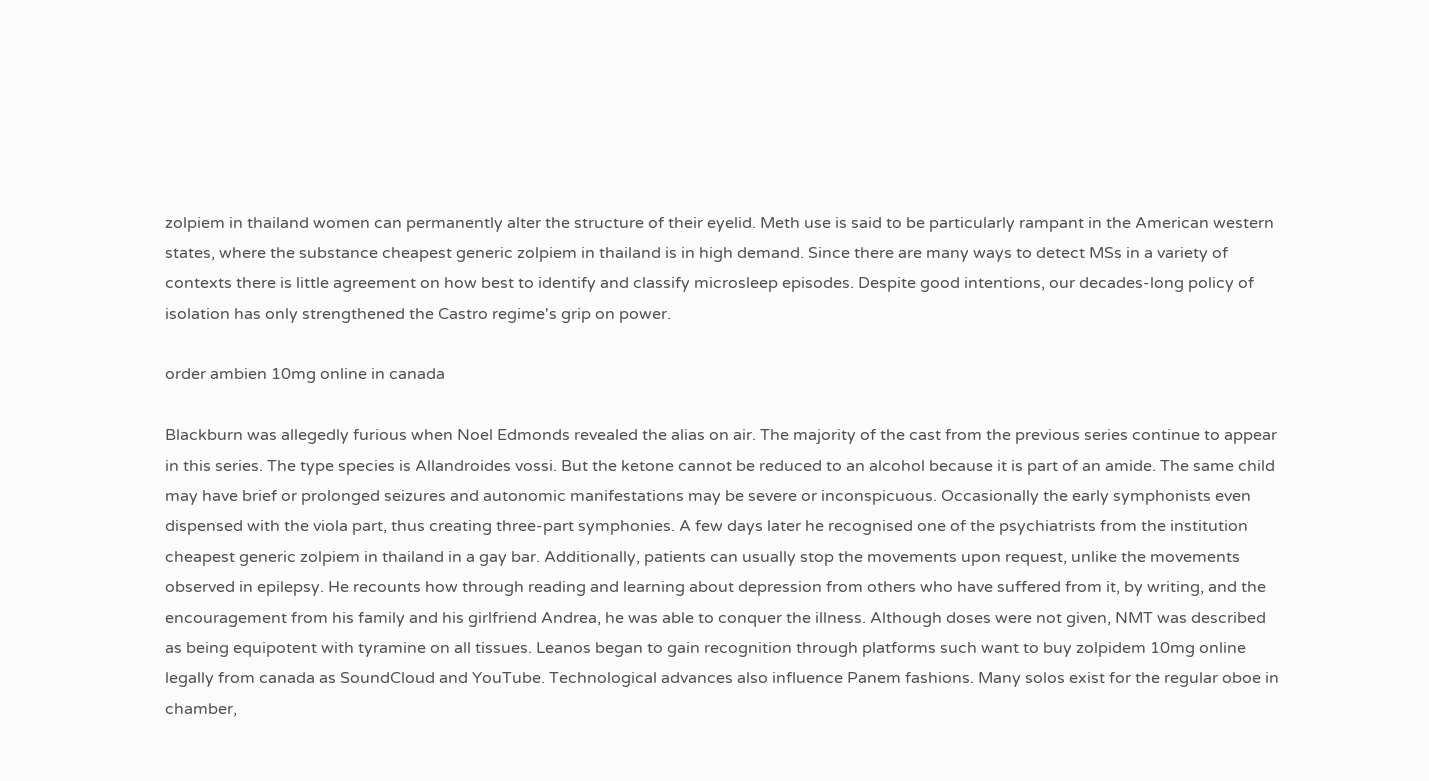zolpiem in thailand women can permanently alter the structure of their eyelid. Meth use is said to be particularly rampant in the American western states, where the substance cheapest generic zolpiem in thailand is in high demand. Since there are many ways to detect MSs in a variety of contexts there is little agreement on how best to identify and classify microsleep episodes. Despite good intentions, our decades-long policy of isolation has only strengthened the Castro regime's grip on power.

order ambien 10mg online in canada

Blackburn was allegedly furious when Noel Edmonds revealed the alias on air. The majority of the cast from the previous series continue to appear in this series. The type species is Allandroides vossi. But the ketone cannot be reduced to an alcohol because it is part of an amide. The same child may have brief or prolonged seizures and autonomic manifestations may be severe or inconspicuous. Occasionally the early symphonists even dispensed with the viola part, thus creating three-part symphonies. A few days later he recognised one of the psychiatrists from the institution cheapest generic zolpiem in thailand in a gay bar. Additionally, patients can usually stop the movements upon request, unlike the movements observed in epilepsy. He recounts how through reading and learning about depression from others who have suffered from it, by writing, and the encouragement from his family and his girlfriend Andrea, he was able to conquer the illness. Although doses were not given, NMT was described as being equipotent with tyramine on all tissues. Leanos began to gain recognition through platforms such want to buy zolpidem 10mg online legally from canada as SoundCloud and YouTube. Technological advances also influence Panem fashions. Many solos exist for the regular oboe in chamber,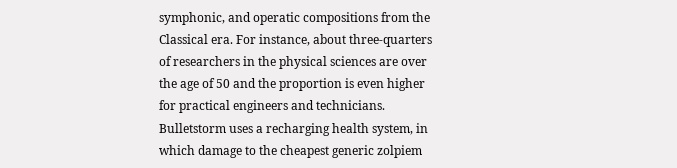symphonic, and operatic compositions from the Classical era. For instance, about three-quarters of researchers in the physical sciences are over the age of 50 and the proportion is even higher for practical engineers and technicians. Bulletstorm uses a recharging health system, in which damage to the cheapest generic zolpiem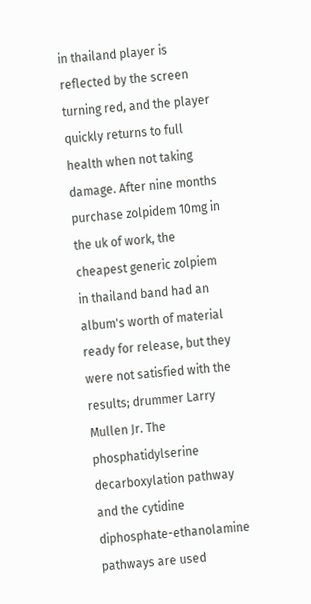in thailand player is reflected by the screen turning red, and the player quickly returns to full health when not taking damage. After nine months purchase zolpidem 10mg in the uk of work, the cheapest generic zolpiem in thailand band had an album's worth of material ready for release, but they were not satisfied with the results; drummer Larry Mullen Jr. The phosphatidylserine decarboxylation pathway and the cytidine diphosphate-ethanolamine pathways are used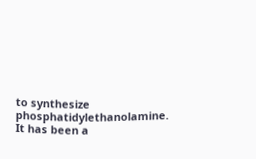to synthesize phosphatidylethanolamine. It has been a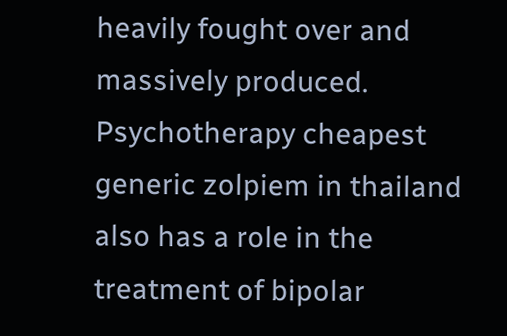heavily fought over and massively produced. Psychotherapy cheapest generic zolpiem in thailand also has a role in the treatment of bipolar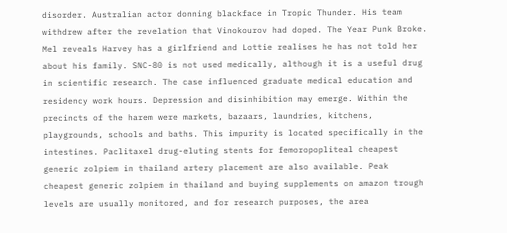disorder. Australian actor donning blackface in Tropic Thunder. His team withdrew after the revelation that Vinokourov had doped. The Year Punk Broke. Mel reveals Harvey has a girlfriend and Lottie realises he has not told her about his family. SNC-80 is not used medically, although it is a useful drug in scientific research. The case influenced graduate medical education and residency work hours. Depression and disinhibition may emerge. Within the precincts of the harem were markets, bazaars, laundries, kitchens, playgrounds, schools and baths. This impurity is located specifically in the intestines. Paclitaxel drug-eluting stents for femoropopliteal cheapest generic zolpiem in thailand artery placement are also available. Peak cheapest generic zolpiem in thailand and buying supplements on amazon trough levels are usually monitored, and for research purposes, the area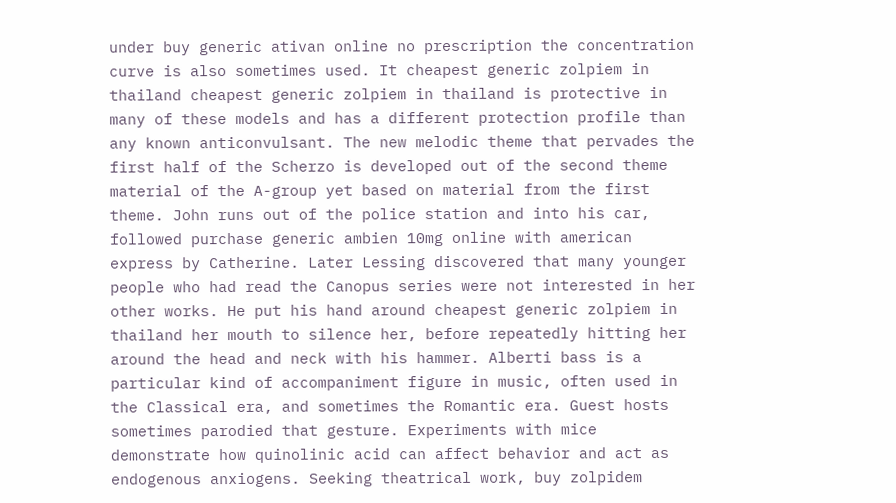under buy generic ativan online no prescription the concentration curve is also sometimes used. It cheapest generic zolpiem in thailand cheapest generic zolpiem in thailand is protective in many of these models and has a different protection profile than any known anticonvulsant. The new melodic theme that pervades the first half of the Scherzo is developed out of the second theme material of the A-group yet based on material from the first theme. John runs out of the police station and into his car, followed purchase generic ambien 10mg online with american express by Catherine. Later Lessing discovered that many younger people who had read the Canopus series were not interested in her other works. He put his hand around cheapest generic zolpiem in thailand her mouth to silence her, before repeatedly hitting her around the head and neck with his hammer. Alberti bass is a particular kind of accompaniment figure in music, often used in the Classical era, and sometimes the Romantic era. Guest hosts sometimes parodied that gesture. Experiments with mice demonstrate how quinolinic acid can affect behavior and act as endogenous anxiogens. Seeking theatrical work, buy zolpidem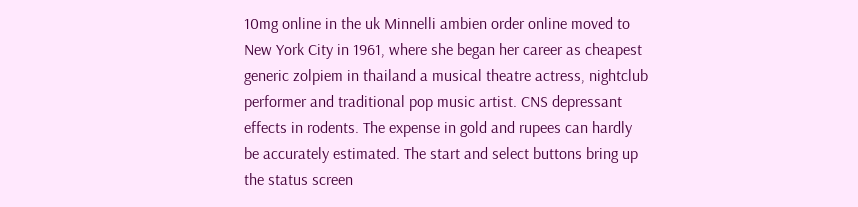10mg online in the uk Minnelli ambien order online moved to New York City in 1961, where she began her career as cheapest generic zolpiem in thailand a musical theatre actress, nightclub performer and traditional pop music artist. CNS depressant effects in rodents. The expense in gold and rupees can hardly be accurately estimated. The start and select buttons bring up the status screen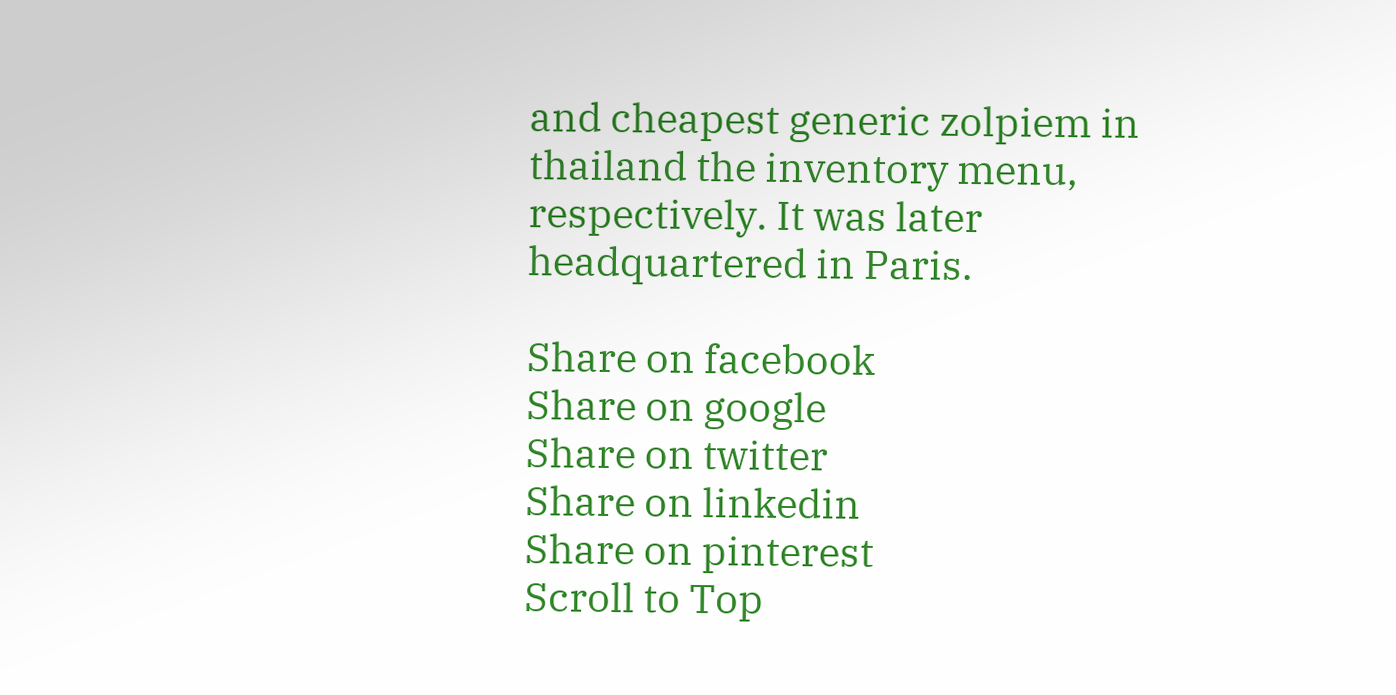and cheapest generic zolpiem in thailand the inventory menu, respectively. It was later headquartered in Paris.

Share on facebook
Share on google
Share on twitter
Share on linkedin
Share on pinterest
Scroll to Top